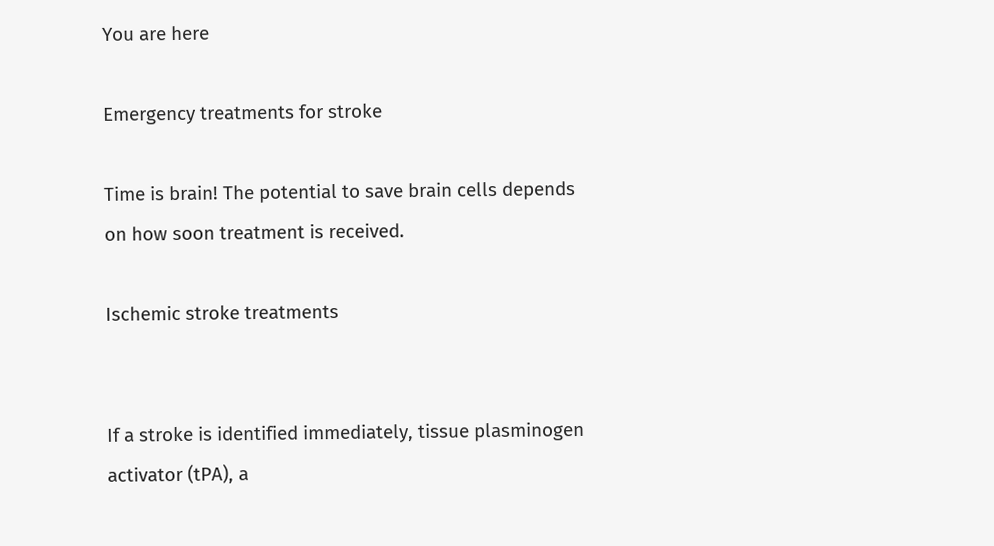You are here

Emergency treatments for stroke

Time is brain! The potential to save brain cells depends on how soon treatment is received.

Ischemic stroke treatments


If a stroke is identified immediately, tissue plasminogen activator (tPA), a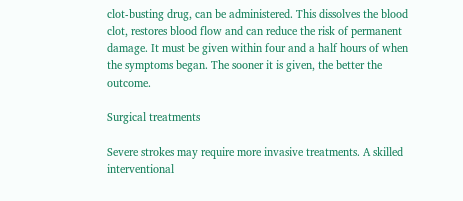clot-busting drug, can be administered. This dissolves the blood clot, restores blood flow and can reduce the risk of permanent damage. It must be given within four and a half hours of when the symptoms began. The sooner it is given, the better the outcome.

Surgical treatments

Severe strokes may require more invasive treatments. A skilled interventional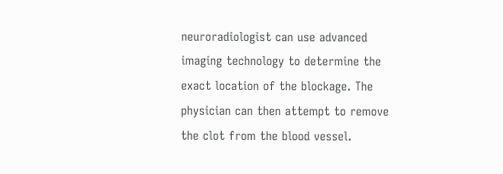neuroradiologist can use advanced imaging technology to determine the exact location of the blockage. The physician can then attempt to remove the clot from the blood vessel.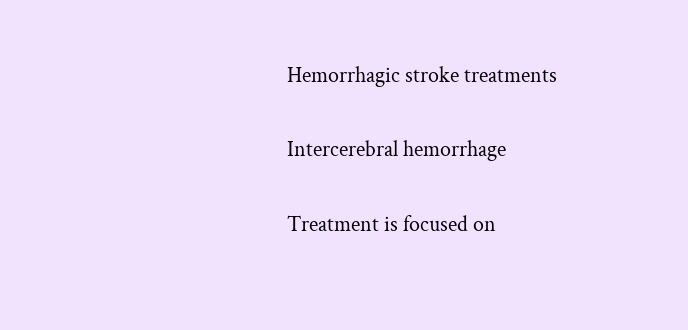Hemorrhagic stroke treatments

Intercerebral hemorrhage

Treatment is focused on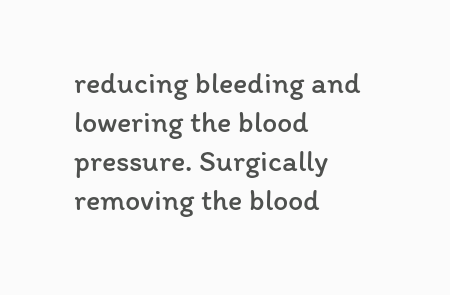reducing bleeding and lowering the blood pressure. Surgically removing the blood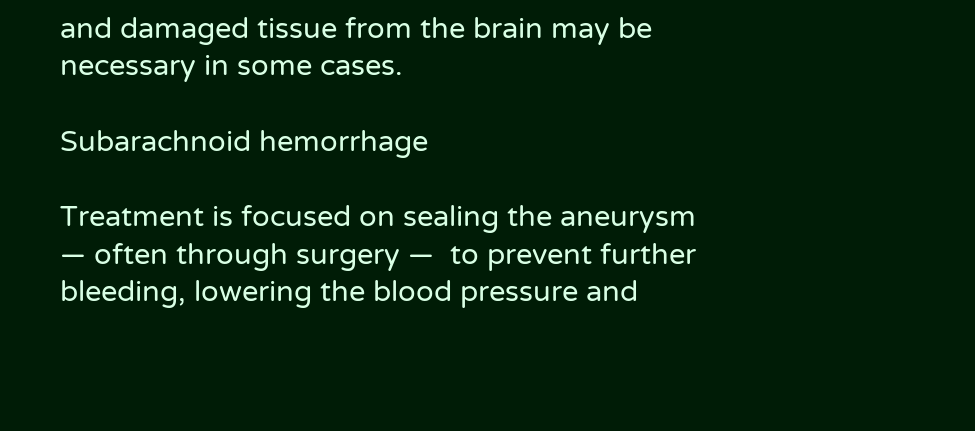and damaged tissue from the brain may be necessary in some cases.

Subarachnoid hemorrhage

Treatment is focused on sealing the aneurysm — often through surgery —  to prevent further bleeding, lowering the blood pressure and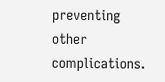preventing other complications.